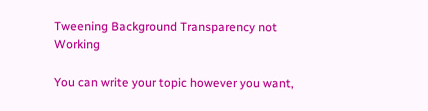Tweening Background Transparency not Working

You can write your topic however you want,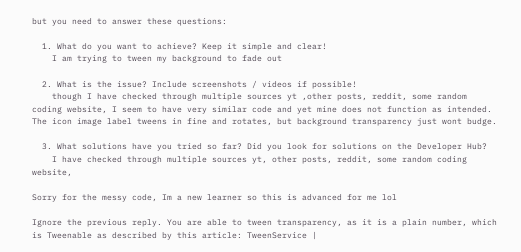but you need to answer these questions:

  1. What do you want to achieve? Keep it simple and clear!
    I am trying to tween my background to fade out

  2. What is the issue? Include screenshots / videos if possible!
    though I have checked through multiple sources yt ,other posts, reddit, some random coding website, I seem to have very similar code and yet mine does not function as intended. The icon image label tweens in fine and rotates, but background transparency just wont budge.

  3. What solutions have you tried so far? Did you look for solutions on the Developer Hub?
    I have checked through multiple sources yt, other posts, reddit, some random coding website,

Sorry for the messy code, Im a new learner so this is advanced for me lol

Ignore the previous reply. You are able to tween transparency, as it is a plain number, which is Tweenable as described by this article: TweenService |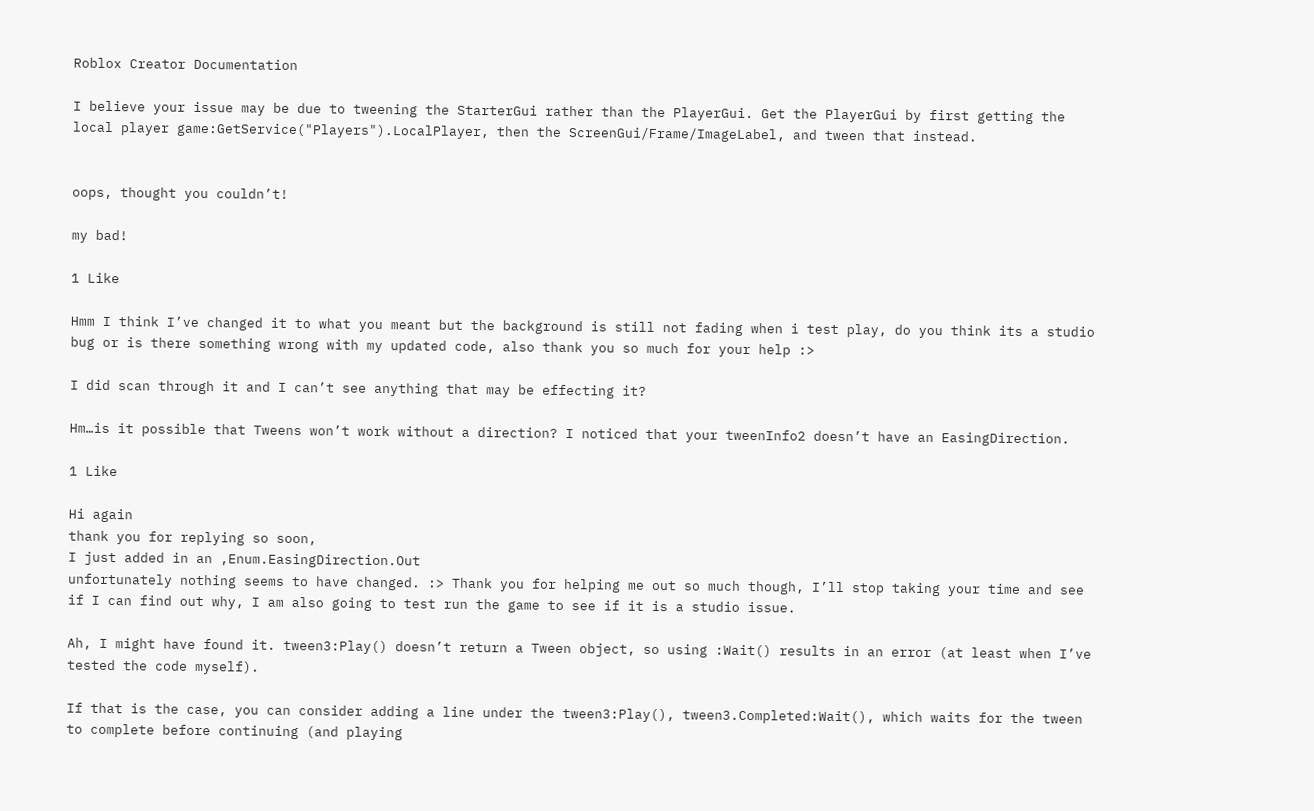Roblox Creator Documentation

I believe your issue may be due to tweening the StarterGui rather than the PlayerGui. Get the PlayerGui by first getting the local player game:GetService("Players").LocalPlayer, then the ScreenGui/Frame/ImageLabel, and tween that instead.


oops, thought you couldn’t!

my bad!

1 Like

Hmm I think I’ve changed it to what you meant but the background is still not fading when i test play, do you think its a studio bug or is there something wrong with my updated code, also thank you so much for your help :>

I did scan through it and I can’t see anything that may be effecting it?

Hm…is it possible that Tweens won’t work without a direction? I noticed that your tweenInfo2 doesn’t have an EasingDirection.

1 Like

Hi again
thank you for replying so soon,
I just added in an ,Enum.EasingDirection.Out
unfortunately nothing seems to have changed. :> Thank you for helping me out so much though, I’ll stop taking your time and see if I can find out why, I am also going to test run the game to see if it is a studio issue.

Ah, I might have found it. tween3:Play() doesn’t return a Tween object, so using :Wait() results in an error (at least when I’ve tested the code myself).

If that is the case, you can consider adding a line under the tween3:Play(), tween3.Completed:Wait(), which waits for the tween to complete before continuing (and playing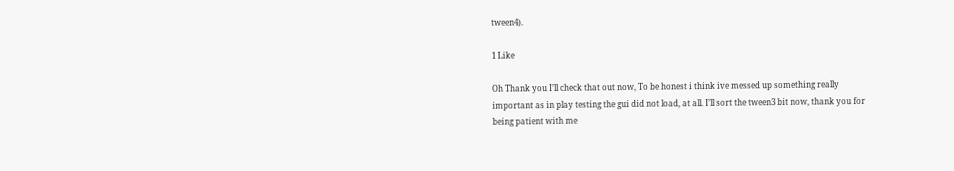tween4).

1 Like

Oh Thank you I’ll check that out now, To be honest i think ive messed up something really important as in play testing the gui did not load, at all. I’ll sort the tween3 bit now, thank you for being patient with me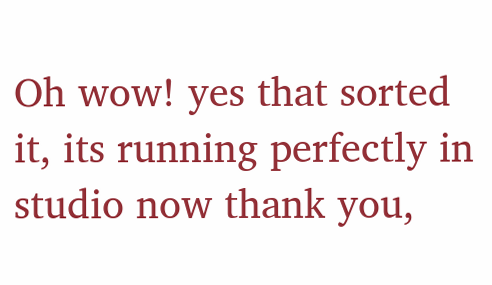Oh wow! yes that sorted it, its running perfectly in studio now thank you,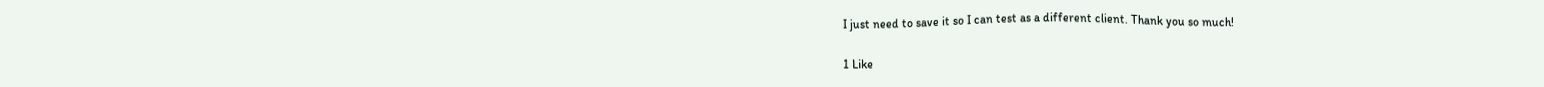I just need to save it so I can test as a different client. Thank you so much!

1 Like